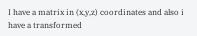I have a matrix in (x,y,z) coordinates and also i have a transformed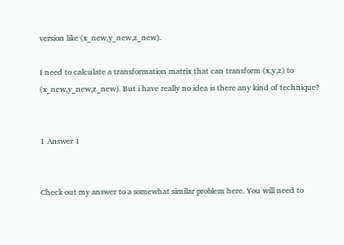version like (x_new,y_new,z_new).

I need to calculate a transformation matrix that can transform (x,y,z) to (x_new,y_new,z_new). But i have really no idea is there any kind of technique?


1 Answer 1


Check out my answer to a somewhat similar problem here. You will need to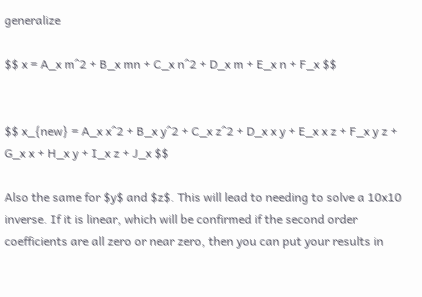generalize

$$ x = A_x m^2 + B_x mn + C_x n^2 + D_x m + E_x n + F_x $$


$$ x_{new} = A_x x^2 + B_x y^2 + C_x z^2 + D_x x y + E_x x z + F_x y z + G_x x + H_x y + I_x z + J_x $$

Also the same for $y$ and $z$. This will lead to needing to solve a 10x10 inverse. If it is linear, which will be confirmed if the second order coefficients are all zero or near zero, then you can put your results in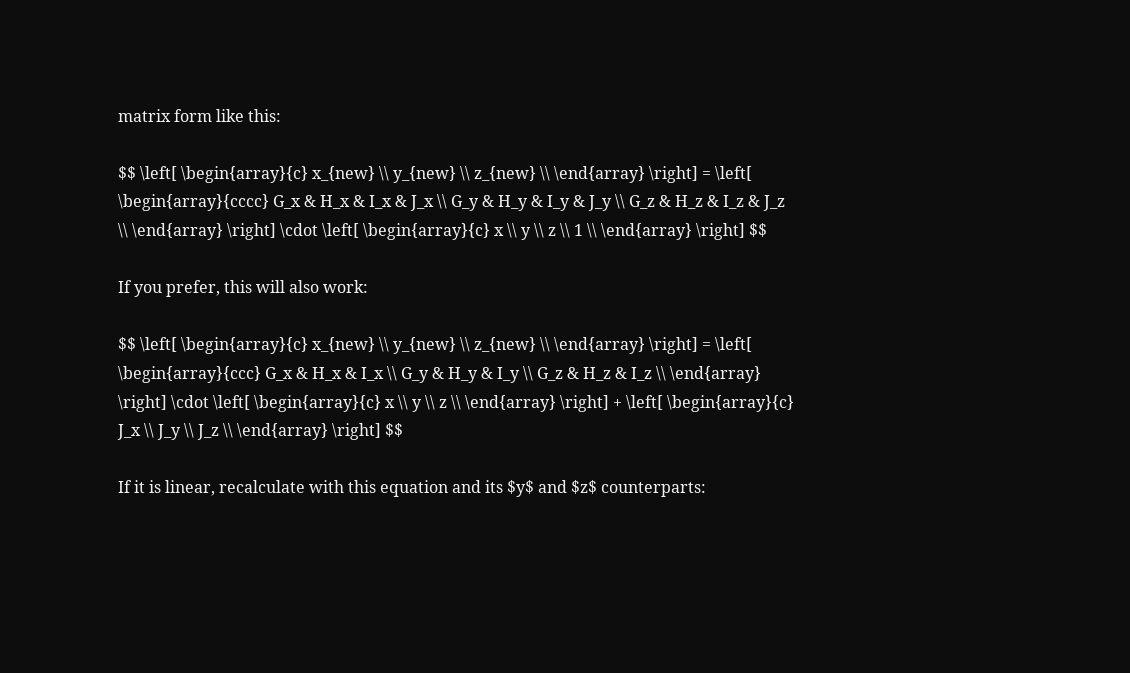matrix form like this:

$$ \left[ \begin{array}{c} x_{new} \\ y_{new} \\ z_{new} \\ \end{array} \right] = \left[ \begin{array}{cccc} G_x & H_x & I_x & J_x \\ G_y & H_y & I_y & J_y \\ G_z & H_z & I_z & J_z \\ \end{array} \right] \cdot \left[ \begin{array}{c} x \\ y \\ z \\ 1 \\ \end{array} \right] $$

If you prefer, this will also work:

$$ \left[ \begin{array}{c} x_{new} \\ y_{new} \\ z_{new} \\ \end{array} \right] = \left[ \begin{array}{ccc} G_x & H_x & I_x \\ G_y & H_y & I_y \\ G_z & H_z & I_z \\ \end{array} \right] \cdot \left[ \begin{array}{c} x \\ y \\ z \\ \end{array} \right] + \left[ \begin{array}{c} J_x \\ J_y \\ J_z \\ \end{array} \right] $$

If it is linear, recalculate with this equation and its $y$ and $z$ counterparts: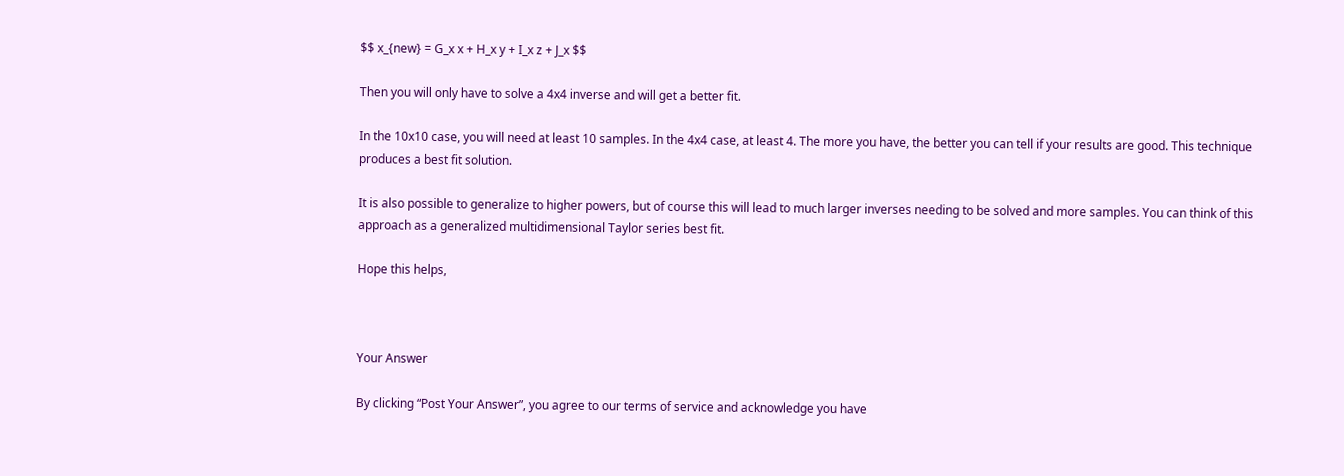$$ x_{new} = G_x x + H_x y + I_x z + J_x $$

Then you will only have to solve a 4x4 inverse and will get a better fit.

In the 10x10 case, you will need at least 10 samples. In the 4x4 case, at least 4. The more you have, the better you can tell if your results are good. This technique produces a best fit solution.

It is also possible to generalize to higher powers, but of course this will lead to much larger inverses needing to be solved and more samples. You can think of this approach as a generalized multidimensional Taylor series best fit.

Hope this helps,



Your Answer

By clicking “Post Your Answer”, you agree to our terms of service and acknowledge you have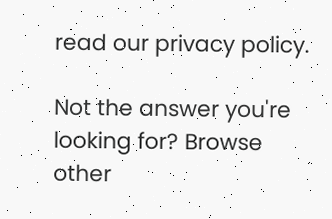read our privacy policy.

Not the answer you're looking for? Browse other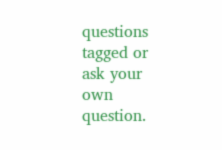questions tagged or ask your own question.